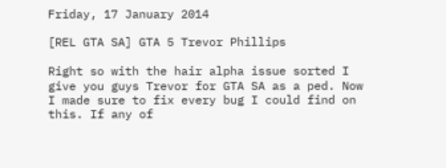Friday, 17 January 2014

[REL GTA SA] GTA 5 Trevor Phillips

Right so with the hair alpha issue sorted I give you guys Trevor for GTA SA as a ped. Now I made sure to fix every bug I could find on this. If any of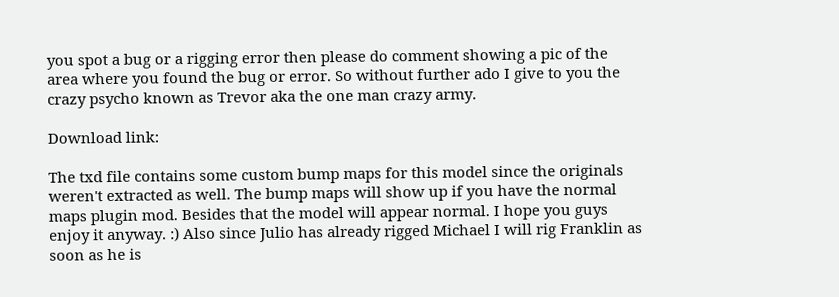you spot a bug or a rigging error then please do comment showing a pic of the area where you found the bug or error. So without further ado I give to you the crazy psycho known as Trevor aka the one man crazy army.

Download link:

The txd file contains some custom bump maps for this model since the originals weren't extracted as well. The bump maps will show up if you have the normal maps plugin mod. Besides that the model will appear normal. I hope you guys enjoy it anyway. :) Also since Julio has already rigged Michael I will rig Franklin as soon as he is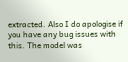extracted. Also I do apologise if you have any bug issues with this. The model was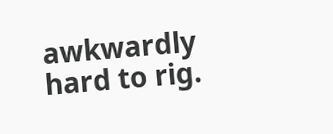awkwardly hard to rig.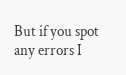But if you spot any errors I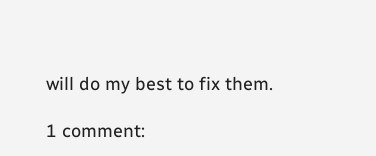will do my best to fix them.

1 comment: